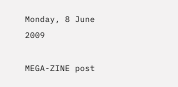Monday, 8 June 2009

MEGA-ZINE post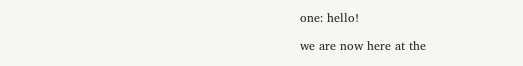one: hello!

we are now here at the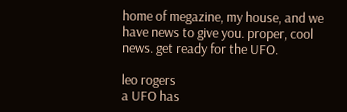home of megazine, my house, and we have news to give you. proper, cool news. get ready for the UFO.

leo rogers
a UFO has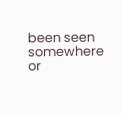been seen somewhere or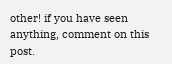other! if you have seen anything, comment on this post.